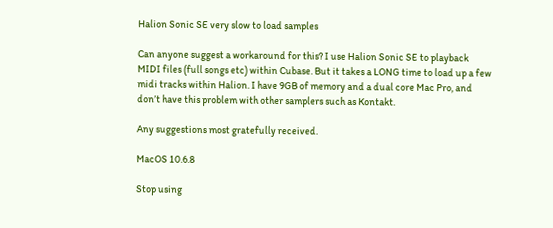Halion Sonic SE very slow to load samples

Can anyone suggest a workaround for this? I use Halion Sonic SE to playback MIDI files (full songs etc) within Cubase. But it takes a LONG time to load up a few midi tracks within Halion. I have 9GB of memory and a dual core Mac Pro, and don’t have this problem with other samplers such as Kontakt.

Any suggestions most gratefully received.

MacOS 10.6.8

Stop using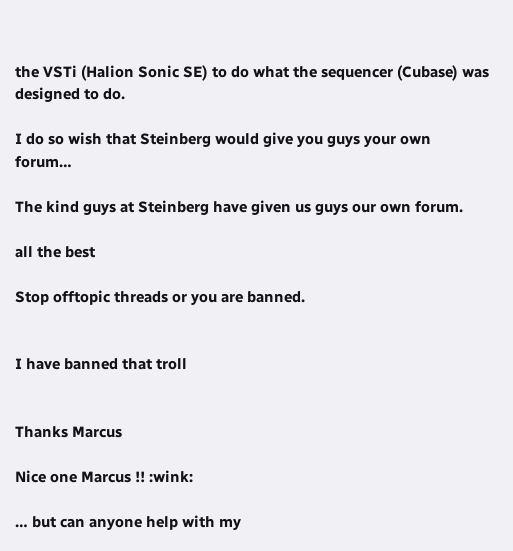the VSTi (Halion Sonic SE) to do what the sequencer (Cubase) was designed to do.

I do so wish that Steinberg would give you guys your own forum…

The kind guys at Steinberg have given us guys our own forum.

all the best

Stop offtopic threads or you are banned.


I have banned that troll


Thanks Marcus

Nice one Marcus !! :wink:

… but can anyone help with my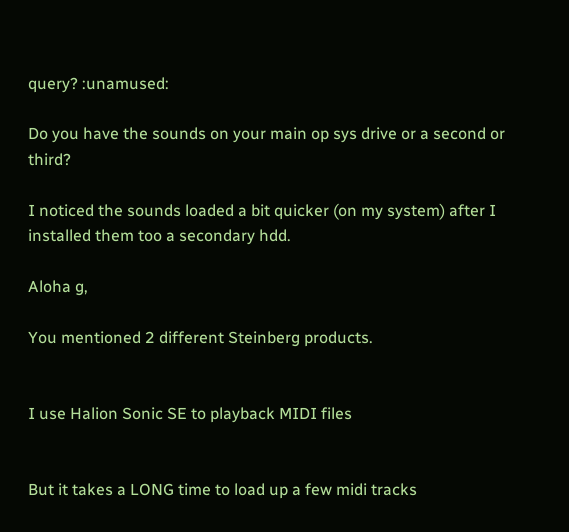query? :unamused:

Do you have the sounds on your main op sys drive or a second or third?

I noticed the sounds loaded a bit quicker (on my system) after I installed them too a secondary hdd.

Aloha g,

You mentioned 2 different Steinberg products.


I use Halion Sonic SE to playback MIDI files


But it takes a LONG time to load up a few midi tracks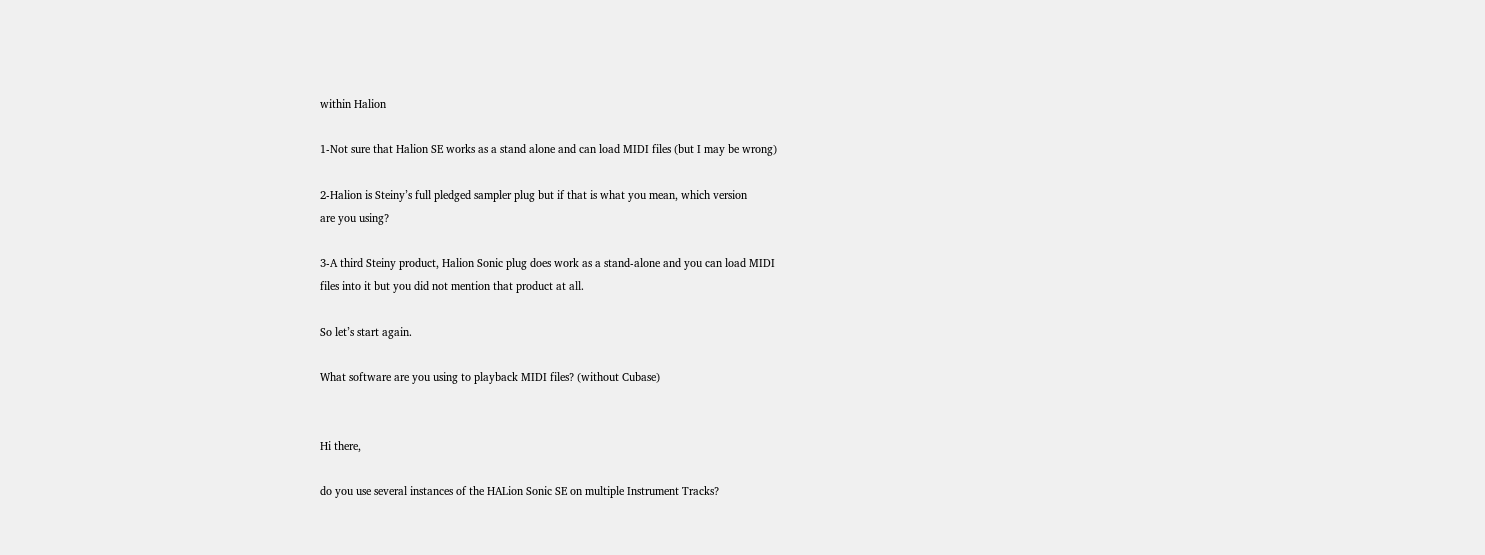within Halion

1-Not sure that Halion SE works as a stand alone and can load MIDI files (but I may be wrong)

2-Halion is Steiny’s full pledged sampler plug but if that is what you mean, which version
are you using?

3-A third Steiny product, Halion Sonic plug does work as a stand-alone and you can load MIDI
files into it but you did not mention that product at all.

So let’s start again.

What software are you using to playback MIDI files? (without Cubase)


Hi there,

do you use several instances of the HALion Sonic SE on multiple Instrument Tracks?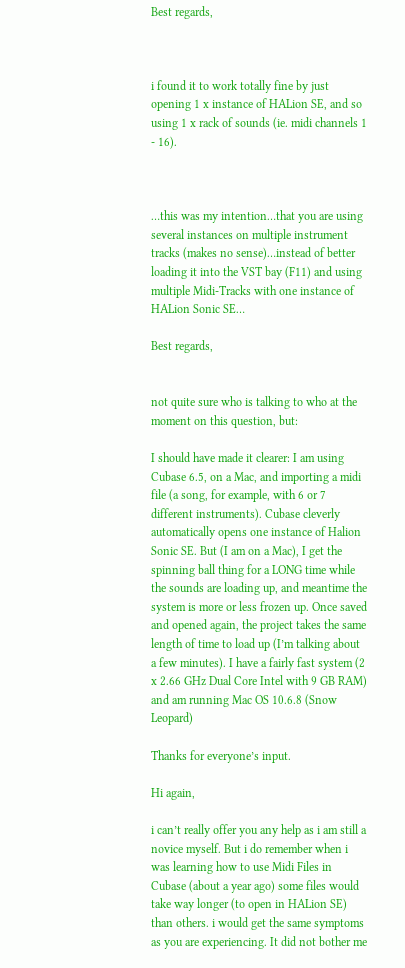Best regards,



i found it to work totally fine by just opening 1 x instance of HALion SE, and so using 1 x rack of sounds (ie. midi channels 1 - 16).



…this was my intention…that you are using several instances on multiple instrument tracks (makes no sense)…instead of better loading it into the VST bay (F11) and using multiple Midi-Tracks with one instance of HALion Sonic SE…

Best regards,


not quite sure who is talking to who at the moment on this question, but:

I should have made it clearer: I am using Cubase 6.5, on a Mac, and importing a midi file (a song, for example, with 6 or 7 different instruments). Cubase cleverly automatically opens one instance of Halion Sonic SE. But (I am on a Mac), I get the spinning ball thing for a LONG time while the sounds are loading up, and meantime the system is more or less frozen up. Once saved and opened again, the project takes the same length of time to load up (I’m talking about a few minutes). I have a fairly fast system (2 x 2.66 GHz Dual Core Intel with 9 GB RAM) and am running Mac OS 10.6.8 (Snow Leopard)

Thanks for everyone’s input.

Hi again,

i can’t really offer you any help as i am still a novice myself. But i do remember when i was learning how to use Midi Files in Cubase (about a year ago) some files would take way longer (to open in HALion SE) than others. i would get the same symptoms as you are experiencing. It did not bother me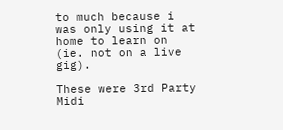to much because i was only using it at home to learn on (ie. not on a live gig).

These were 3rd Party Midi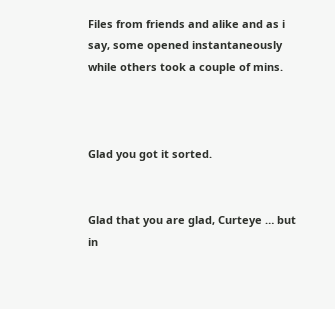Files from friends and alike and as i say, some opened instantaneously while others took a couple of mins.



Glad you got it sorted.


Glad that you are glad, Curteye … but in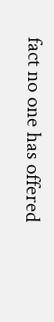fact no one has offered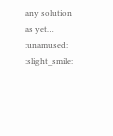any solution as yet… :unamused: :slight_smile: